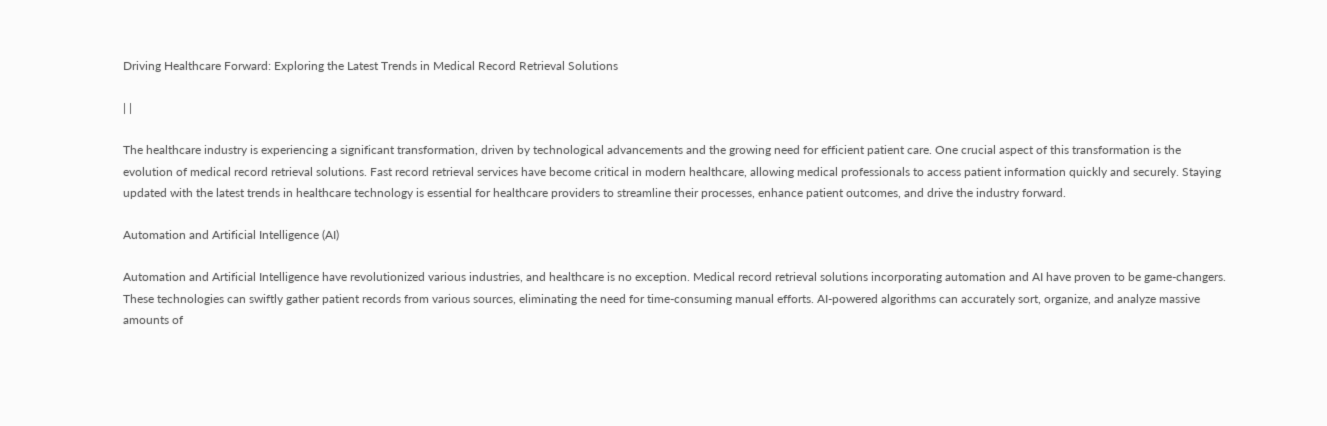Driving Healthcare Forward: Exploring the Latest Trends in Medical Record Retrieval Solutions

| |

The healthcare industry is experiencing a significant transformation, driven by technological advancements and the growing need for efficient patient care. One crucial aspect of this transformation is the evolution of medical record retrieval solutions. Fast record retrieval services have become critical in modern healthcare, allowing medical professionals to access patient information quickly and securely. Staying updated with the latest trends in healthcare technology is essential for healthcare providers to streamline their processes, enhance patient outcomes, and drive the industry forward.

Automation and Artificial Intelligence (AI)

Automation and Artificial Intelligence have revolutionized various industries, and healthcare is no exception. Medical record retrieval solutions incorporating automation and AI have proven to be game-changers. These technologies can swiftly gather patient records from various sources, eliminating the need for time-consuming manual efforts. AI-powered algorithms can accurately sort, organize, and analyze massive amounts of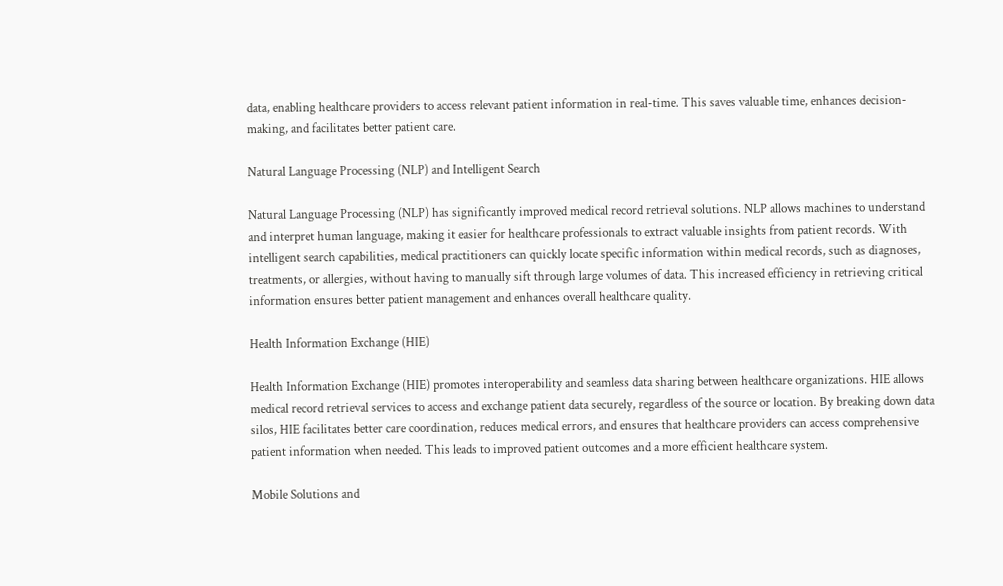data, enabling healthcare providers to access relevant patient information in real-time. This saves valuable time, enhances decision-making, and facilitates better patient care.

Natural Language Processing (NLP) and Intelligent Search

Natural Language Processing (NLP) has significantly improved medical record retrieval solutions. NLP allows machines to understand and interpret human language, making it easier for healthcare professionals to extract valuable insights from patient records. With intelligent search capabilities, medical practitioners can quickly locate specific information within medical records, such as diagnoses, treatments, or allergies, without having to manually sift through large volumes of data. This increased efficiency in retrieving critical information ensures better patient management and enhances overall healthcare quality.

Health Information Exchange (HIE)

Health Information Exchange (HIE) promotes interoperability and seamless data sharing between healthcare organizations. HIE allows medical record retrieval services to access and exchange patient data securely, regardless of the source or location. By breaking down data silos, HIE facilitates better care coordination, reduces medical errors, and ensures that healthcare providers can access comprehensive patient information when needed. This leads to improved patient outcomes and a more efficient healthcare system.

Mobile Solutions and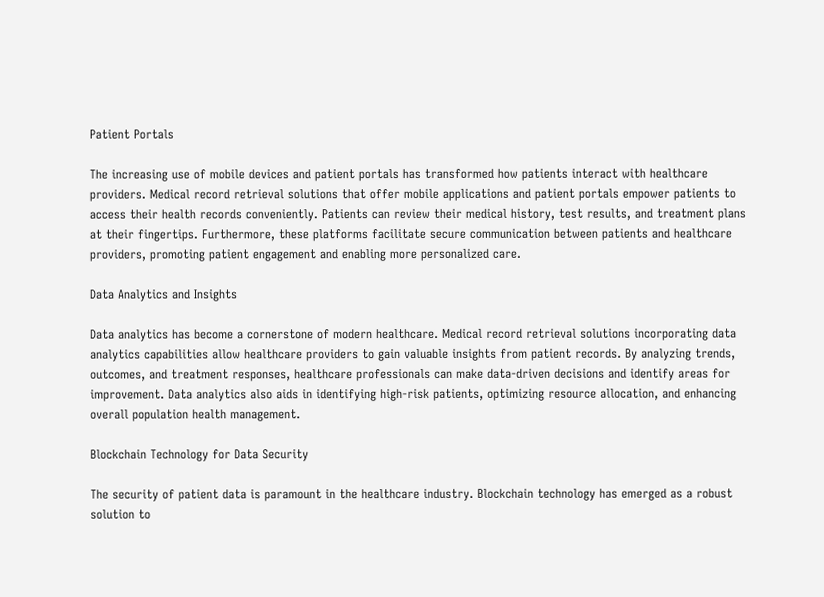Patient Portals

The increasing use of mobile devices and patient portals has transformed how patients interact with healthcare providers. Medical record retrieval solutions that offer mobile applications and patient portals empower patients to access their health records conveniently. Patients can review their medical history, test results, and treatment plans at their fingertips. Furthermore, these platforms facilitate secure communication between patients and healthcare providers, promoting patient engagement and enabling more personalized care.

Data Analytics and Insights

Data analytics has become a cornerstone of modern healthcare. Medical record retrieval solutions incorporating data analytics capabilities allow healthcare providers to gain valuable insights from patient records. By analyzing trends, outcomes, and treatment responses, healthcare professionals can make data-driven decisions and identify areas for improvement. Data analytics also aids in identifying high-risk patients, optimizing resource allocation, and enhancing overall population health management.

Blockchain Technology for Data Security

The security of patient data is paramount in the healthcare industry. Blockchain technology has emerged as a robust solution to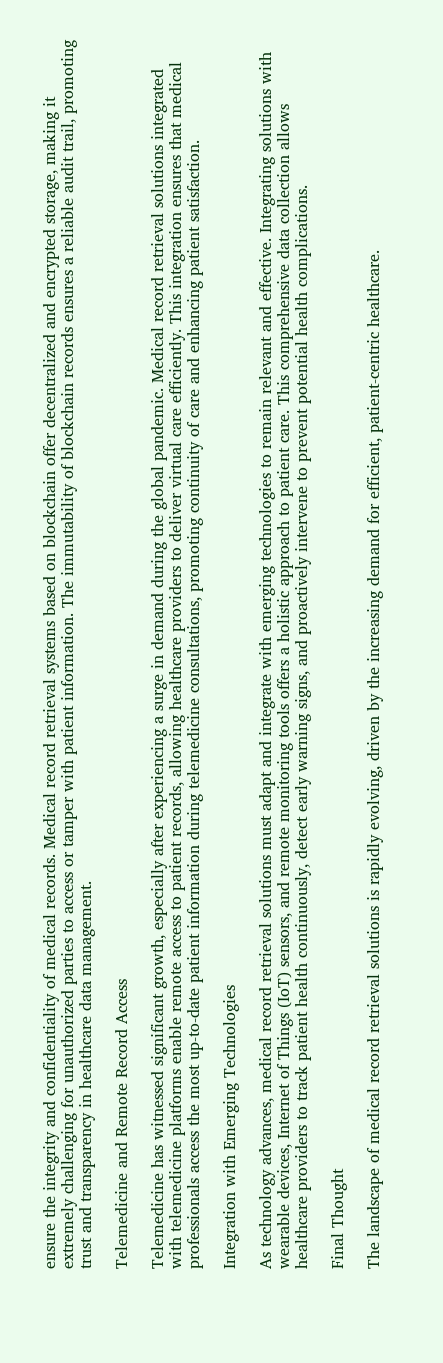ensure the integrity and confidentiality of medical records. Medical record retrieval systems based on blockchain offer decentralized and encrypted storage, making it extremely challenging for unauthorized parties to access or tamper with patient information. The immutability of blockchain records ensures a reliable audit trail, promoting trust and transparency in healthcare data management.

Telemedicine and Remote Record Access

Telemedicine has witnessed significant growth, especially after experiencing a surge in demand during the global pandemic. Medical record retrieval solutions integrated with telemedicine platforms enable remote access to patient records, allowing healthcare providers to deliver virtual care efficiently. This integration ensures that medical professionals access the most up-to-date patient information during telemedicine consultations, promoting continuity of care and enhancing patient satisfaction.

Integration with Emerging Technologies

As technology advances, medical record retrieval solutions must adapt and integrate with emerging technologies to remain relevant and effective. Integrating solutions with wearable devices, Internet of Things (IoT) sensors, and remote monitoring tools offers a holistic approach to patient care. This comprehensive data collection allows healthcare providers to track patient health continuously, detect early warning signs, and proactively intervene to prevent potential health complications.

Final Thought

The landscape of medical record retrieval solutions is rapidly evolving, driven by the increasing demand for efficient, patient-centric healthcare.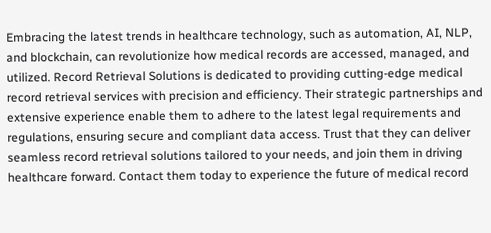Embracing the latest trends in healthcare technology, such as automation, AI, NLP, and blockchain, can revolutionize how medical records are accessed, managed, and utilized. Record Retrieval Solutions is dedicated to providing cutting-edge medical record retrieval services with precision and efficiency. Their strategic partnerships and extensive experience enable them to adhere to the latest legal requirements and regulations, ensuring secure and compliant data access. Trust that they can deliver seamless record retrieval solutions tailored to your needs, and join them in driving healthcare forward. Contact them today to experience the future of medical record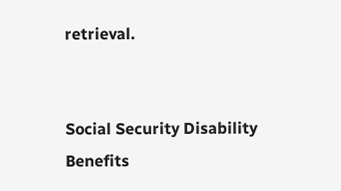retrieval.


Social Security Disability Benefits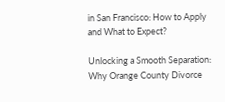in San Francisco: How to Apply and What to Expect?

Unlocking a Smooth Separation: Why Orange County Divorce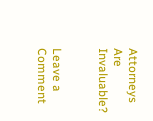Attorneys Are Invaluable?


Leave a Comment